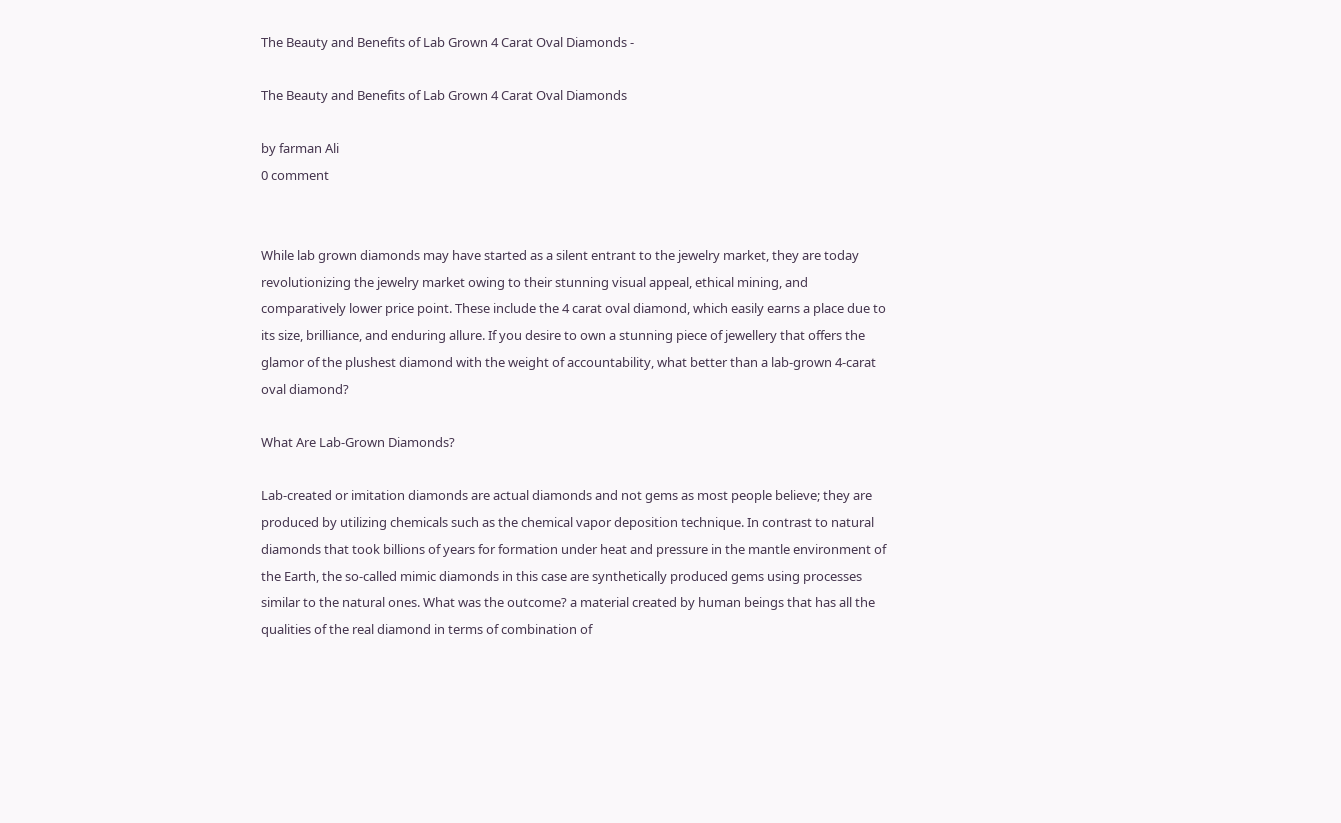The Beauty and Benefits of Lab Grown 4 Carat Oval Diamonds -

The Beauty and Benefits of Lab Grown 4 Carat Oval Diamonds

by farman Ali
0 comment


While lab grown diamonds may have started as a silent entrant to the jewelry market, they are today revolutionizing the jewelry market owing to their stunning visual appeal, ethical mining, and comparatively lower price point. These include the 4 carat oval diamond, which easily earns a place due to its size, brilliance, and enduring allure. If you desire to own a stunning piece of jewellery that offers the glamor of the plushest diamond with the weight of accountability, what better than a lab-grown 4-carat oval diamond?

What Are Lab-Grown Diamonds?

Lab-created or imitation diamonds are actual diamonds and not gems as most people believe; they are produced by utilizing chemicals such as the chemical vapor deposition technique. In contrast to natural diamonds that took billions of years for formation under heat and pressure in the mantle environment of the Earth, the so-called mimic diamonds in this case are synthetically produced gems using processes similar to the natural ones. What was the outcome? a material created by human beings that has all the qualities of the real diamond in terms of combination of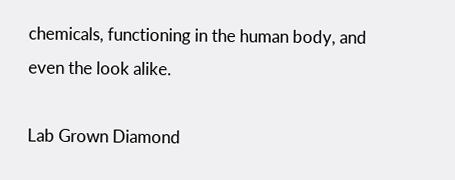chemicals, functioning in the human body, and even the look alike.

Lab Grown Diamond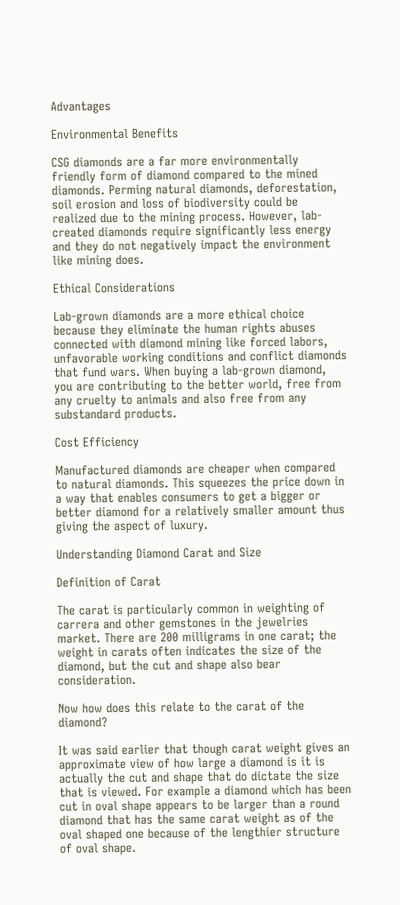Advantages

Environmental Benefits

CSG diamonds are a far more environmentally friendly form of diamond compared to the mined diamonds. Perming natural diamonds, deforestation, soil erosion and loss of biodiversity could be realized due to the mining process. However, lab-created diamonds require significantly less energy and they do not negatively impact the environment like mining does.

Ethical Considerations

Lab-grown diamonds are a more ethical choice because they eliminate the human rights abuses connected with diamond mining like forced labors, unfavorable working conditions and conflict diamonds that fund wars. When buying a lab-grown diamond, you are contributing to the better world, free from any cruelty to animals and also free from any substandard products.

Cost Efficiency

Manufactured diamonds are cheaper when compared to natural diamonds. This squeezes the price down in a way that enables consumers to get a bigger or better diamond for a relatively smaller amount thus giving the aspect of luxury.

Understanding Diamond Carat and Size

Definition of Carat

The carat is particularly common in weighting of carrera and other gemstones in the jewelries market. There are 200 milligrams in one carat; the weight in carats often indicates the size of the diamond, but the cut and shape also bear consideration.

Now how does this relate to the carat of the diamond?

It was said earlier that though carat weight gives an approximate view of how large a diamond is it is actually the cut and shape that do dictate the size that is viewed. For example a diamond which has been cut in oval shape appears to be larger than a round diamond that has the same carat weight as of the oval shaped one because of the lengthier structure of oval shape.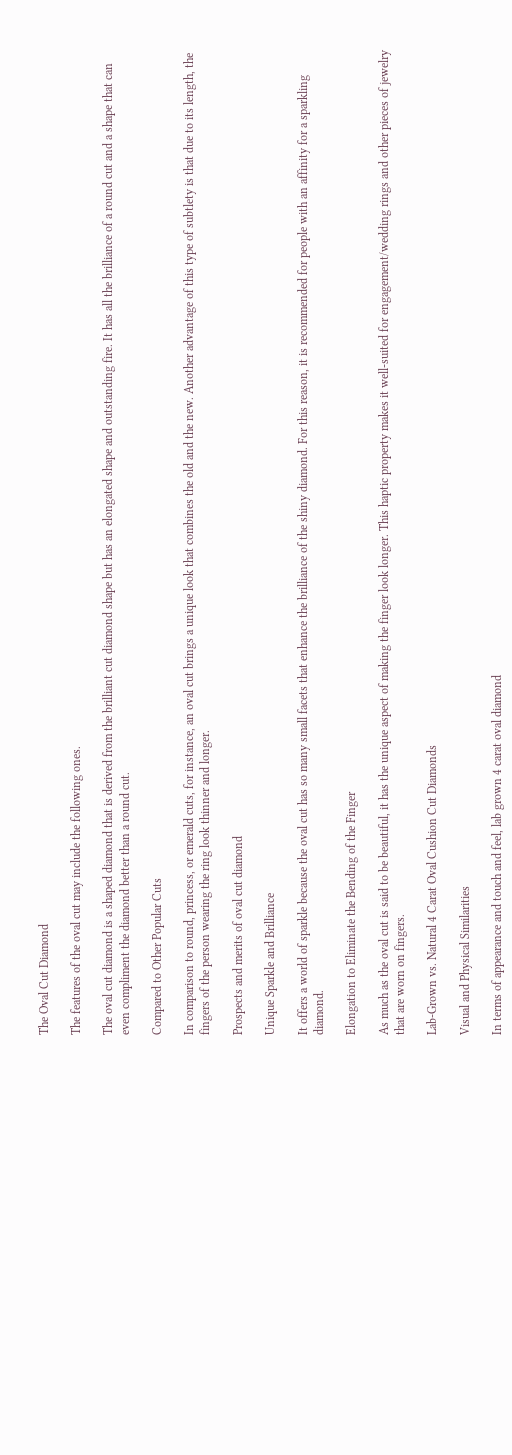The Oval Cut Diamond

The features of the oval cut may include the following ones.

The oval cut diamond is a shaped diamond that is derived from the brilliant cut diamond shape but has an elongated shape and outstanding fire. It has all the brilliance of a round cut and a shape that can even compliment the diamond better than a round cut.

Compared to Other Popular Cuts

In comparison to round, princess, or emerald cuts, for instance, an oval cut brings a unique look that combines the old and the new. Another advantage of this type of subtlety is that due to its length, the fingers of the person wearing the ring look thinner and longer.

Prospects and merits of oval cut diamond

Unique Sparkle and Brilliance

It offers a world of sparkle because the oval cut has so many small facets that enhance the brilliance of the shiny diamond. For this reason, it is recommended for people with an affinity for a sparkling diamond.

Elongation to Eliminate the Bending of the Finger

As much as the oval cut is said to be beautiful, it has the unique aspect of making the finger look longer. This haptic property makes it well-suited for engagement/wedding rings and other pieces of jewelry that are worn on fingers.

Lab-Grown vs. Natural 4 Carat Oval Cushion Cut Diamonds

Visual and Physical Similarities

In terms of appearance and touch and feel, lab grown 4 carat oval diamond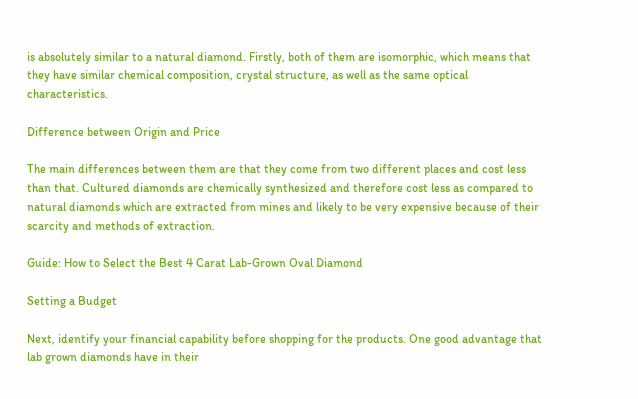is absolutely similar to a natural diamond. Firstly, both of them are isomorphic, which means that they have similar chemical composition, crystal structure, as well as the same optical characteristics.

Difference between Origin and Price

The main differences between them are that they come from two different places and cost less than that. Cultured diamonds are chemically synthesized and therefore cost less as compared to natural diamonds which are extracted from mines and likely to be very expensive because of their scarcity and methods of extraction.

Guide: How to Select the Best 4 Carat Lab-Grown Oval Diamond

Setting a Budget

Next, identify your financial capability before shopping for the products. One good advantage that lab grown diamonds have in their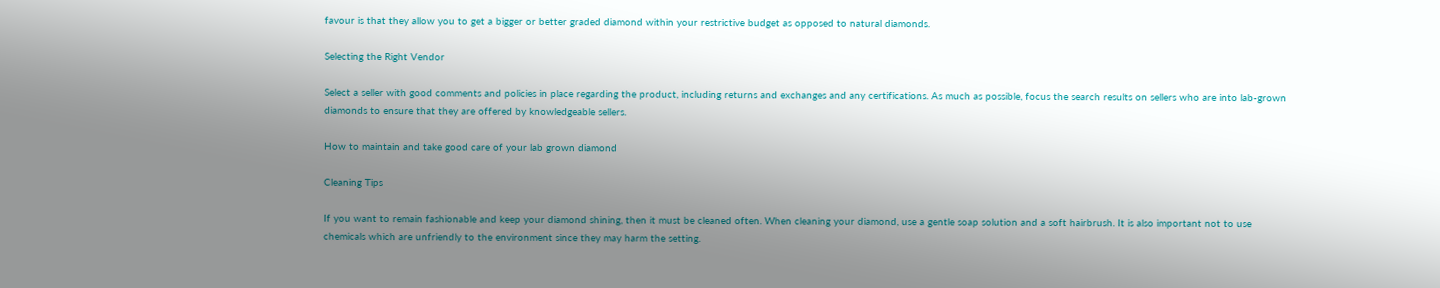favour is that they allow you to get a bigger or better graded diamond within your restrictive budget as opposed to natural diamonds.

Selecting the Right Vendor

Select a seller with good comments and policies in place regarding the product, including returns and exchanges and any certifications. As much as possible, focus the search results on sellers who are into lab-grown diamonds to ensure that they are offered by knowledgeable sellers.

How to maintain and take good care of your lab grown diamond

Cleaning Tips

If you want to remain fashionable and keep your diamond shining, then it must be cleaned often. When cleaning your diamond, use a gentle soap solution and a soft hairbrush. It is also important not to use chemicals which are unfriendly to the environment since they may harm the setting.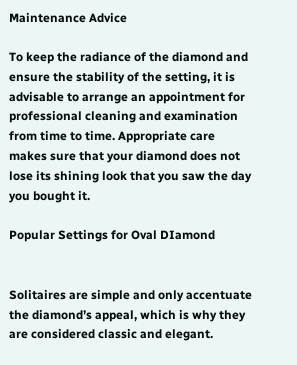Maintenance Advice

To keep the radiance of the diamond and ensure the stability of the setting, it is advisable to arrange an appointment for professional cleaning and examination from time to time. Appropriate care makes sure that your diamond does not lose its shining look that you saw the day you bought it.

Popular Settings for Oval DIamond


Solitaires are simple and only accentuate the diamond’s appeal, which is why they are considered classic and elegant.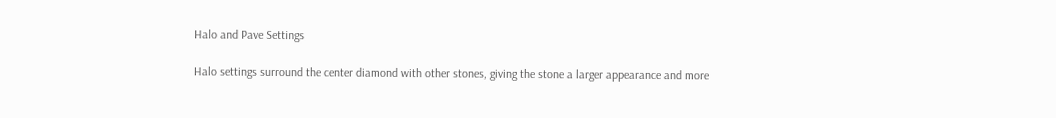Halo and Pave Settings

Halo settings surround the center diamond with other stones, giving the stone a larger appearance and more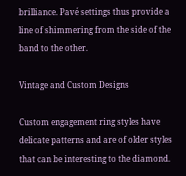brilliance. Pavé settings thus provide a line of shimmering from the side of the band to the other.

Vintage and Custom Designs

Custom engagement ring styles have delicate patterns and are of older styles that can be interesting to the diamond.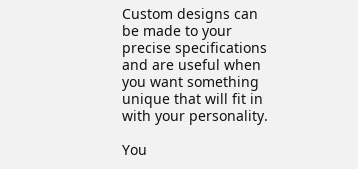Custom designs can be made to your precise specifications and are useful when you want something unique that will fit in with your personality.

You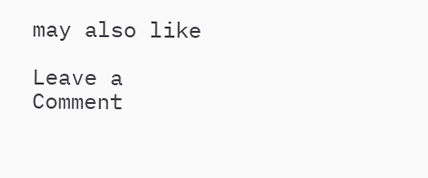may also like

Leave a Comment